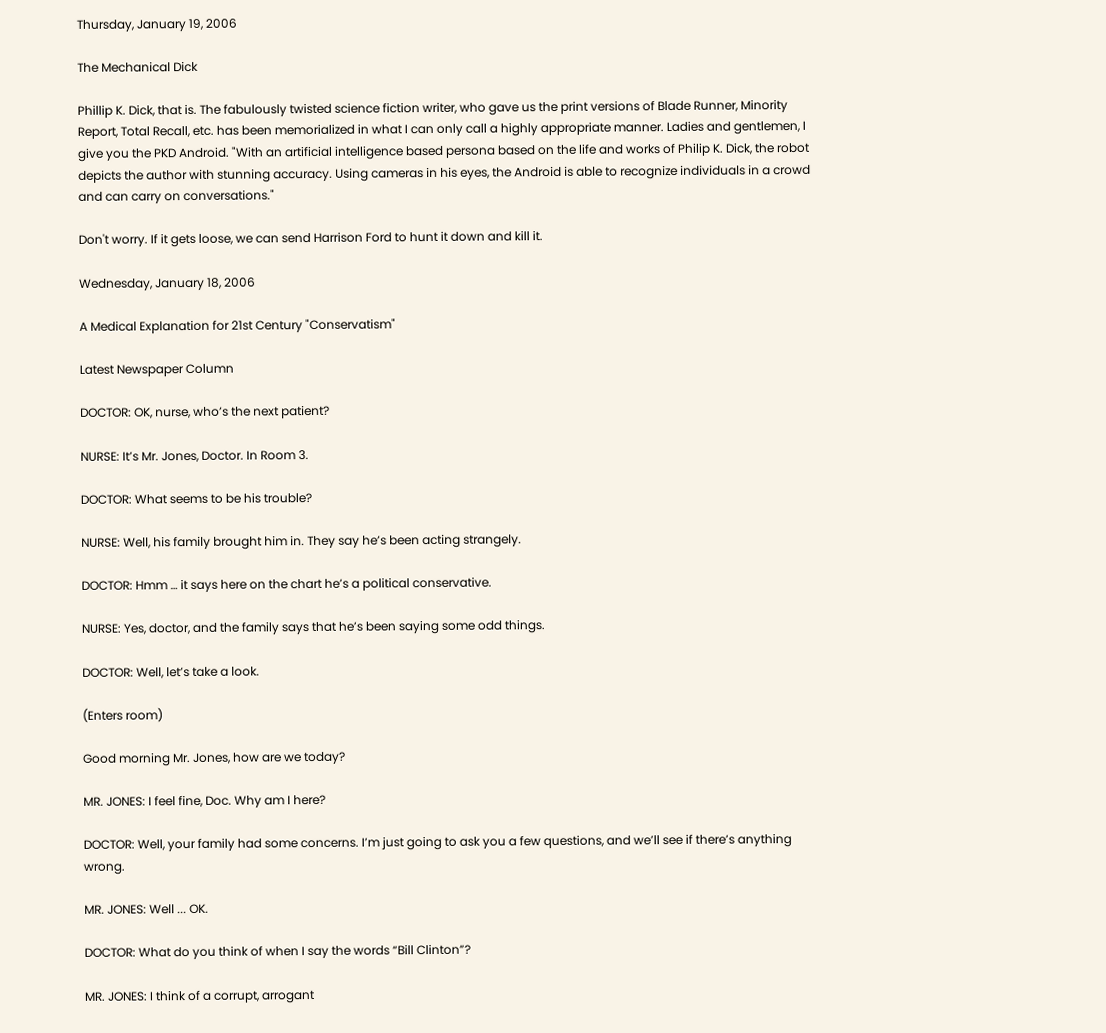Thursday, January 19, 2006

The Mechanical Dick

Phillip K. Dick, that is. The fabulously twisted science fiction writer, who gave us the print versions of Blade Runner, Minority Report, Total Recall, etc. has been memorialized in what I can only call a highly appropriate manner. Ladies and gentlemen, I give you the PKD Android. "With an artificial intelligence based persona based on the life and works of Philip K. Dick, the robot depicts the author with stunning accuracy. Using cameras in his eyes, the Android is able to recognize individuals in a crowd and can carry on conversations."

Don't worry. If it gets loose, we can send Harrison Ford to hunt it down and kill it.

Wednesday, January 18, 2006

A Medical Explanation for 21st Century "Conservatism"

Latest Newspaper Column

DOCTOR: OK, nurse, who’s the next patient?

NURSE: It’s Mr. Jones, Doctor. In Room 3.

DOCTOR: What seems to be his trouble?

NURSE: Well, his family brought him in. They say he’s been acting strangely.

DOCTOR: Hmm … it says here on the chart he’s a political conservative.

NURSE: Yes, doctor, and the family says that he’s been saying some odd things.

DOCTOR: Well, let’s take a look.

(Enters room)

Good morning Mr. Jones, how are we today?

MR. JONES: I feel fine, Doc. Why am I here?

DOCTOR: Well, your family had some concerns. I’m just going to ask you a few questions, and we’ll see if there’s anything wrong.

MR. JONES: Well ... OK.

DOCTOR: What do you think of when I say the words “Bill Clinton”?

MR. JONES: I think of a corrupt, arrogant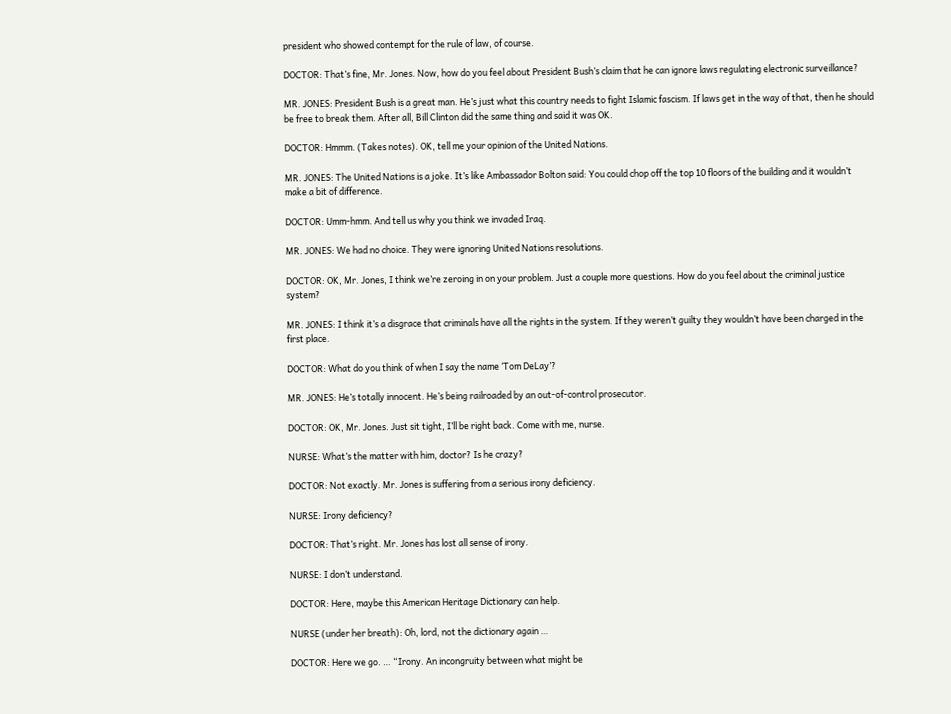president who showed contempt for the rule of law, of course.

DOCTOR: That’s fine, Mr. Jones. Now, how do you feel about President Bush’s claim that he can ignore laws regulating electronic surveillance?

MR. JONES: President Bush is a great man. He’s just what this country needs to fight Islamic fascism. If laws get in the way of that, then he should be free to break them. After all, Bill Clinton did the same thing and said it was OK.

DOCTOR: Hmmm. (Takes notes). OK, tell me your opinion of the United Nations.

MR. JONES: The United Nations is a joke. It’s like Ambassador Bolton said: You could chop off the top 10 floors of the building and it wouldn’t make a bit of difference.

DOCTOR: Umm-hmm. And tell us why you think we invaded Iraq.

MR. JONES: We had no choice. They were ignoring United Nations resolutions.

DOCTOR: OK, Mr. Jones, I think we’re zeroing in on your problem. Just a couple more questions. How do you feel about the criminal justice system?

MR. JONES: I think it’s a disgrace that criminals have all the rights in the system. If they weren’t guilty they wouldn’t have been charged in the first place.

DOCTOR: What do you think of when I say the name ‘Tom DeLay’?

MR. JONES: He’s totally innocent. He’s being railroaded by an out-of-control prosecutor.

DOCTOR: OK, Mr. Jones. Just sit tight, I’ll be right back. Come with me, nurse.

NURSE: What’s the matter with him, doctor? Is he crazy?

DOCTOR: Not exactly. Mr. Jones is suffering from a serious irony deficiency.

NURSE: Irony deficiency?

DOCTOR: That’s right. Mr. Jones has lost all sense of irony.

NURSE: I don’t understand.

DOCTOR: Here, maybe this American Heritage Dictionary can help.

NURSE (under her breath): Oh, lord, not the dictionary again …

DOCTOR: Here we go. … “Irony. An incongruity between what might be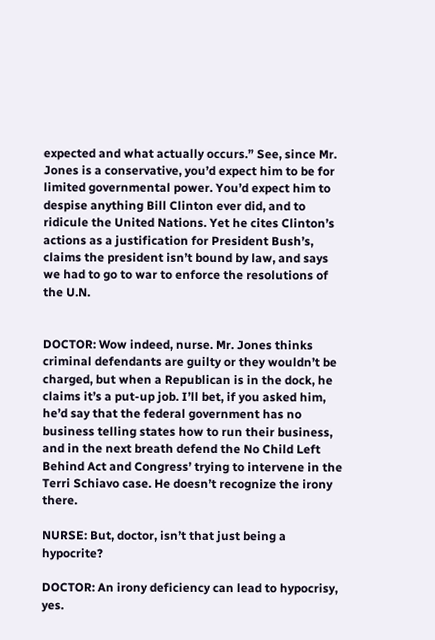expected and what actually occurs.” See, since Mr. Jones is a conservative, you’d expect him to be for limited governmental power. You’d expect him to despise anything Bill Clinton ever did, and to ridicule the United Nations. Yet he cites Clinton’s actions as a justification for President Bush’s, claims the president isn’t bound by law, and says we had to go to war to enforce the resolutions of the U.N.


DOCTOR: Wow indeed, nurse. Mr. Jones thinks criminal defendants are guilty or they wouldn’t be charged, but when a Republican is in the dock, he claims it’s a put-up job. I’ll bet, if you asked him, he’d say that the federal government has no business telling states how to run their business, and in the next breath defend the No Child Left Behind Act and Congress’ trying to intervene in the Terri Schiavo case. He doesn’t recognize the irony there.

NURSE: But, doctor, isn’t that just being a hypocrite?

DOCTOR: An irony deficiency can lead to hypocrisy, yes.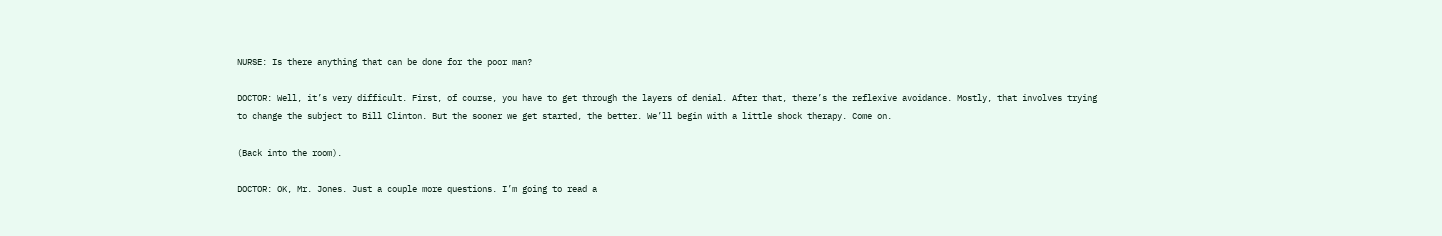NURSE: Is there anything that can be done for the poor man?

DOCTOR: Well, it’s very difficult. First, of course, you have to get through the layers of denial. After that, there’s the reflexive avoidance. Mostly, that involves trying to change the subject to Bill Clinton. But the sooner we get started, the better. We’ll begin with a little shock therapy. Come on.

(Back into the room).

DOCTOR: OK, Mr. Jones. Just a couple more questions. I’m going to read a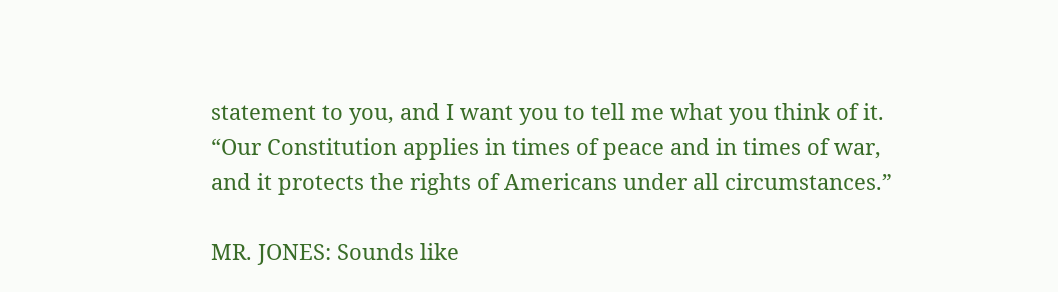statement to you, and I want you to tell me what you think of it. “Our Constitution applies in times of peace and in times of war, and it protects the rights of Americans under all circumstances.”

MR. JONES: Sounds like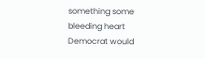something some bleeding heart Democrat would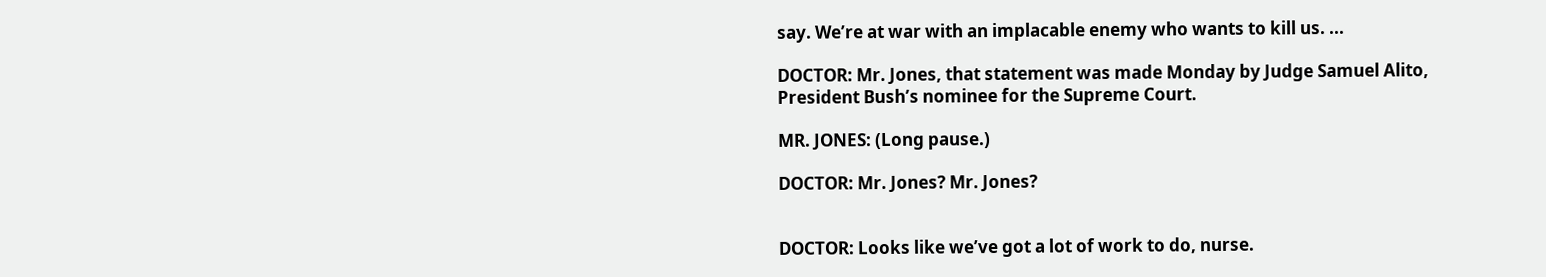say. We’re at war with an implacable enemy who wants to kill us. ...

DOCTOR: Mr. Jones, that statement was made Monday by Judge Samuel Alito, President Bush’s nominee for the Supreme Court.

MR. JONES: (Long pause.)

DOCTOR: Mr. Jones? Mr. Jones?


DOCTOR: Looks like we’ve got a lot of work to do, nurse.